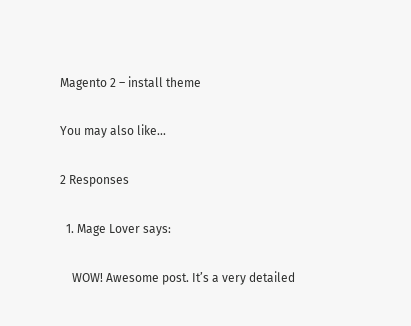Magento 2 – install theme

You may also like...

2 Responses

  1. Mage Lover says:

    WOW! Awesome post. It’s a very detailed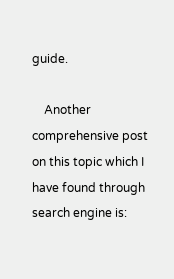guide.

    Another comprehensive post on this topic which I have found through search engine is: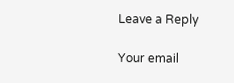Leave a Reply

Your email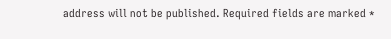address will not be published. Required fields are marked *